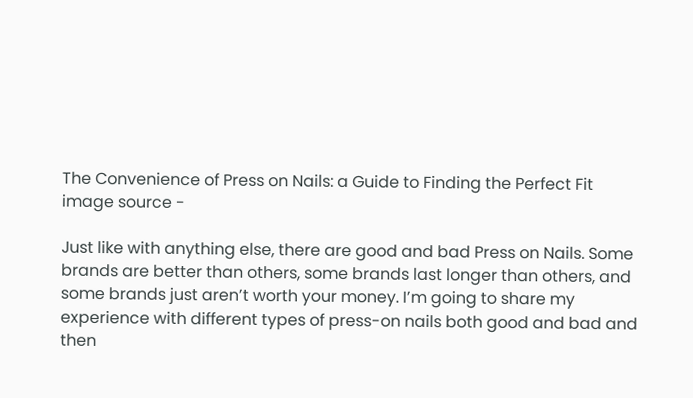The Convenience of Press on Nails: a Guide to Finding the Perfect Fit
image source -

Just like with anything else, there are good and bad Press on Nails. Some brands are better than others, some brands last longer than others, and some brands just aren’t worth your money. I’m going to share my experience with different types of press-on nails both good and bad and then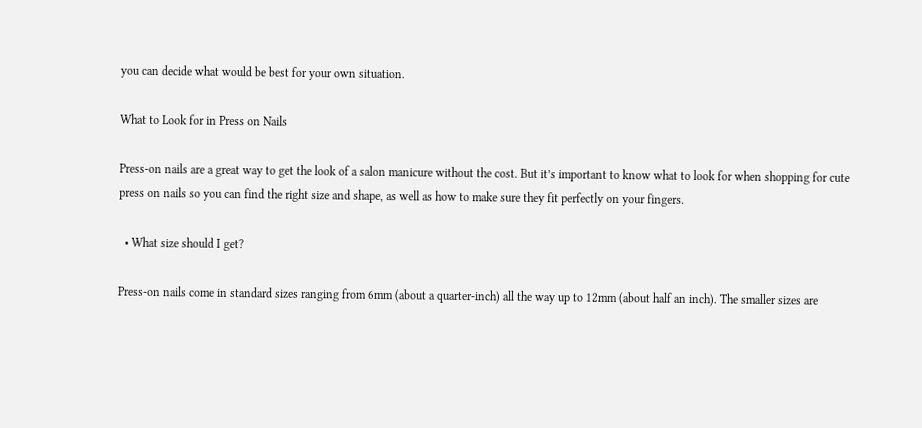you can decide what would be best for your own situation.

What to Look for in Press on Nails

Press-on nails are a great way to get the look of a salon manicure without the cost. But it’s important to know what to look for when shopping for cute press on nails so you can find the right size and shape, as well as how to make sure they fit perfectly on your fingers.

  • What size should I get?

Press-on nails come in standard sizes ranging from 6mm (about a quarter-inch) all the way up to 12mm (about half an inch). The smaller sizes are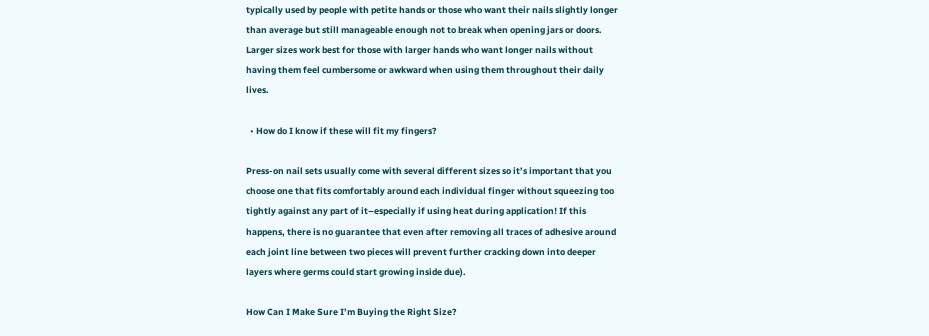typically used by people with petite hands or those who want their nails slightly longer than average but still manageable enough not to break when opening jars or doors. Larger sizes work best for those with larger hands who want longer nails without having them feel cumbersome or awkward when using them throughout their daily lives.

  • How do I know if these will fit my fingers?

Press-on nail sets usually come with several different sizes so it’s important that you choose one that fits comfortably around each individual finger without squeezing too tightly against any part of it–especially if using heat during application! If this happens, there is no guarantee that even after removing all traces of adhesive around each joint line between two pieces will prevent further cracking down into deeper layers where germs could start growing inside due).

How Can I Make Sure I’m Buying the Right Size?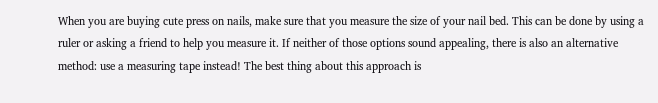When you are buying cute press on nails, make sure that you measure the size of your nail bed. This can be done by using a ruler or asking a friend to help you measure it. If neither of those options sound appealing, there is also an alternative method: use a measuring tape instead! The best thing about this approach is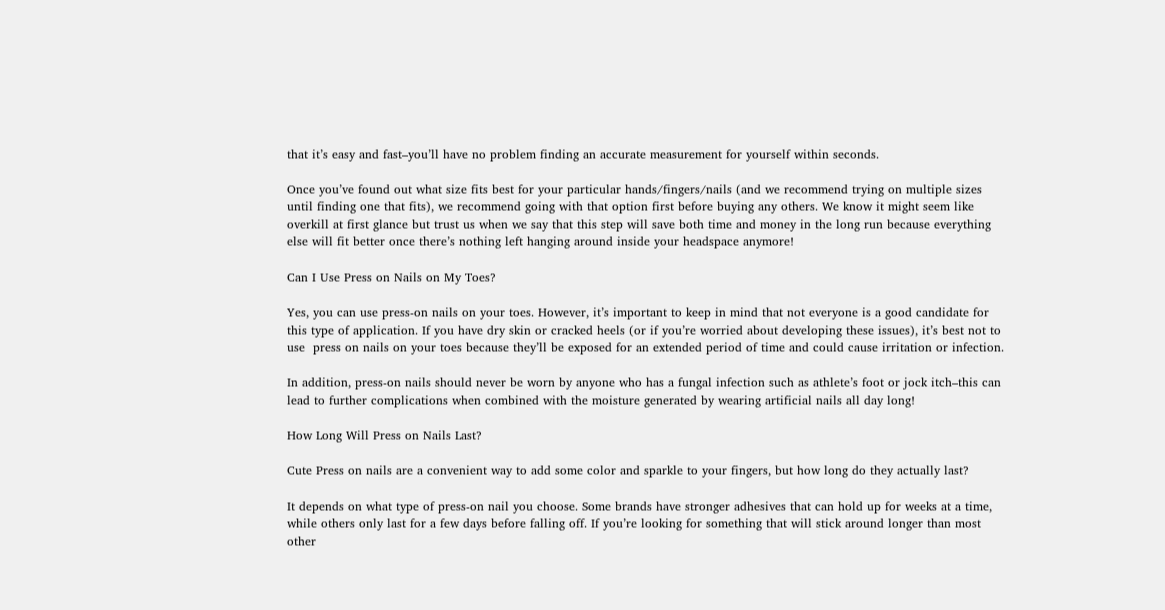that it’s easy and fast–you’ll have no problem finding an accurate measurement for yourself within seconds.

Once you’ve found out what size fits best for your particular hands/fingers/nails (and we recommend trying on multiple sizes until finding one that fits), we recommend going with that option first before buying any others. We know it might seem like overkill at first glance but trust us when we say that this step will save both time and money in the long run because everything else will fit better once there’s nothing left hanging around inside your headspace anymore!

Can I Use Press on Nails on My Toes?

Yes, you can use press-on nails on your toes. However, it’s important to keep in mind that not everyone is a good candidate for this type of application. If you have dry skin or cracked heels (or if you’re worried about developing these issues), it’s best not to use  press on nails on your toes because they’ll be exposed for an extended period of time and could cause irritation or infection.

In addition, press-on nails should never be worn by anyone who has a fungal infection such as athlete’s foot or jock itch–this can lead to further complications when combined with the moisture generated by wearing artificial nails all day long!

How Long Will Press on Nails Last?

Cute Press on nails are a convenient way to add some color and sparkle to your fingers, but how long do they actually last?

It depends on what type of press-on nail you choose. Some brands have stronger adhesives that can hold up for weeks at a time, while others only last for a few days before falling off. If you’re looking for something that will stick around longer than most other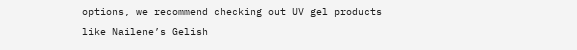options, we recommend checking out UV gel products like Nailene’s Gelish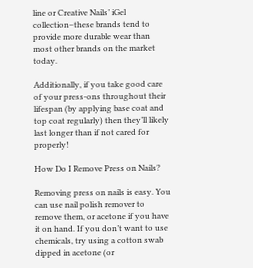line or Creative Nails’ iGel collection–these brands tend to provide more durable wear than most other brands on the market today.

Additionally, if you take good care of your press-ons throughout their lifespan (by applying base coat and top coat regularly) then they’ll likely last longer than if not cared for properly!

How Do I Remove Press on Nails?

Removing press on nails is easy. You can use nail polish remover to remove them, or acetone if you have it on hand. If you don’t want to use chemicals, try using a cotton swab dipped in acetone (or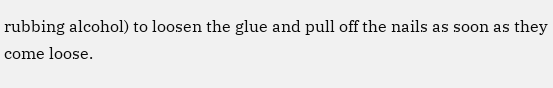rubbing alcohol) to loosen the glue and pull off the nails as soon as they come loose.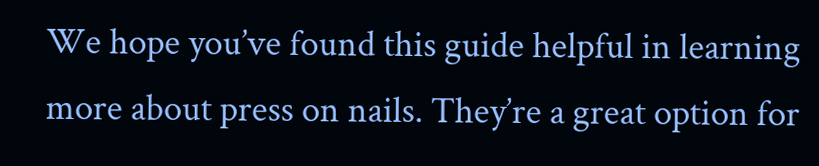We hope you’ve found this guide helpful in learning more about press on nails. They’re a great option for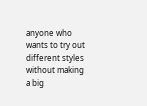anyone who wants to try out different styles without making a big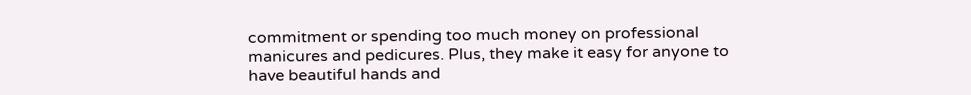commitment or spending too much money on professional manicures and pedicures. Plus, they make it easy for anyone to have beautiful hands and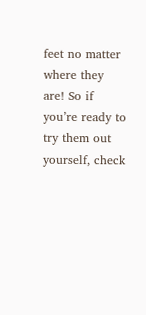feet no matter where they are! So if you’re ready to try them out yourself, check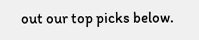out our top picks below.